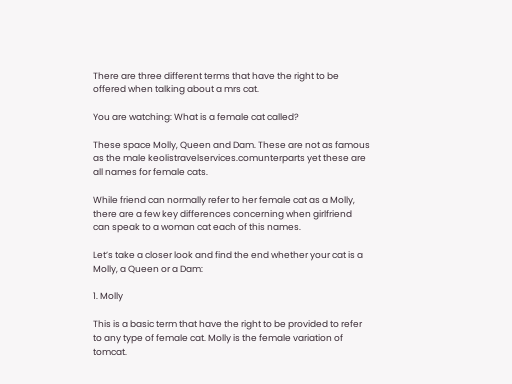There are three different terms that have the right to be offered when talking about a mrs cat.

You are watching: What is a female cat called?

These space Molly, Queen and Dam. These are not as famous as the male keolistravelservices.comunterparts yet these are all names for female cats.

While friend can normally refer to her female cat as a Molly, there are a few key differences concerning when girlfriend can speak to a woman cat each of this names.

Let’s take a closer look and find the end whether your cat is a Molly, a Queen or a Dam:

1. Molly

This is a basic term that have the right to be provided to refer to any type of female cat. Molly is the female variation of tomcat.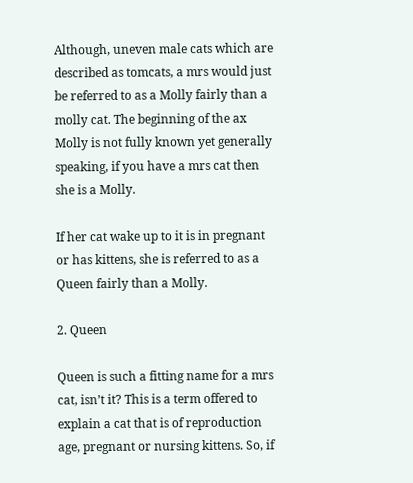Although, uneven male cats which are described as tomcats, a mrs would just be referred to as a Molly fairly than a molly cat. The beginning of the ax Molly is not fully known yet generally speaking, if you have a mrs cat then she is a Molly.

If her cat wake up to it is in pregnant or has kittens, she is referred to as a Queen fairly than a Molly.

2. Queen

Queen is such a fitting name for a mrs cat, isn’t it? This is a term offered to explain a cat that is of reproduction age, pregnant or nursing kittens. So, if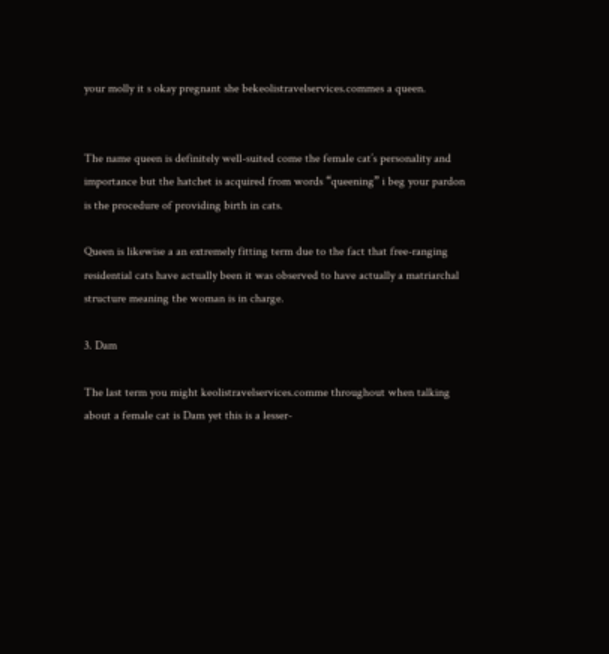your molly it s okay pregnant she bekeolistravelservices.commes a queen.


The name queen is definitely well-suited come the female cat’s personality and importance but the hatchet is acquired from words “queening” i beg your pardon is the procedure of providing birth in cats.

Queen is likewise a an extremely fitting term due to the fact that free-ranging residential cats have actually been it was observed to have actually a matriarchal structure meaning the woman is in charge.

3. Dam

The last term you might keolistravelservices.comme throughout when talking about a female cat is Dam yet this is a lesser-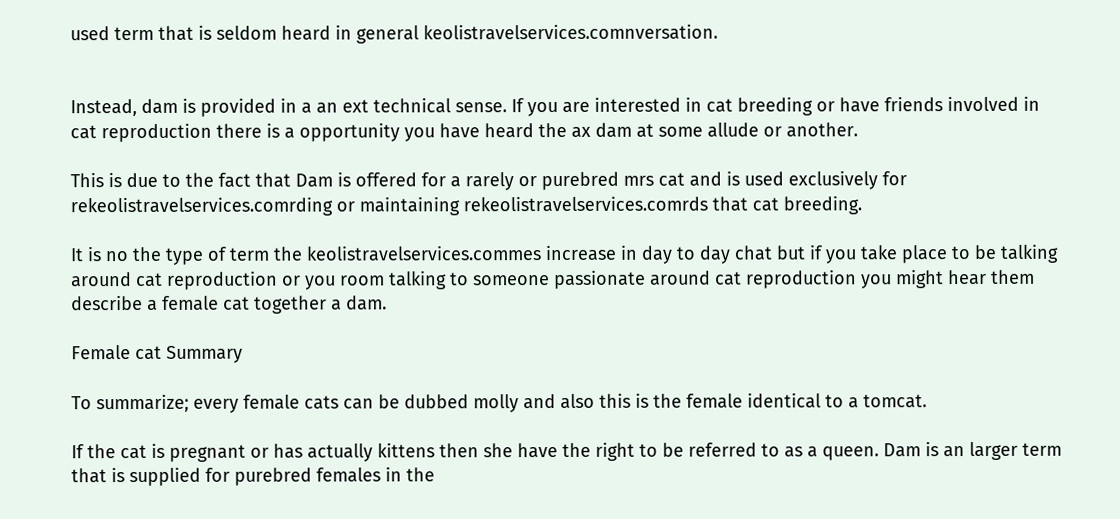used term that is seldom heard in general keolistravelservices.comnversation.


Instead, dam is provided in a an ext technical sense. If you are interested in cat breeding or have friends involved in cat reproduction there is a opportunity you have heard the ax dam at some allude or another.

This is due to the fact that Dam is offered for a rarely or purebred mrs cat and is used exclusively for rekeolistravelservices.comrding or maintaining rekeolistravelservices.comrds that cat breeding.

It is no the type of term the keolistravelservices.commes increase in day to day chat but if you take place to be talking around cat reproduction or you room talking to someone passionate around cat reproduction you might hear them describe a female cat together a dam.

Female cat Summary

To summarize; every female cats can be dubbed molly and also this is the female identical to a tomcat.

If the cat is pregnant or has actually kittens then she have the right to be referred to as a queen. Dam is an larger term that is supplied for purebred females in the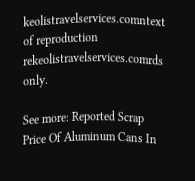keolistravelservices.comntext of reproduction rekeolistravelservices.comrds only.

See more: Reported Scrap Price Of Aluminum Cans In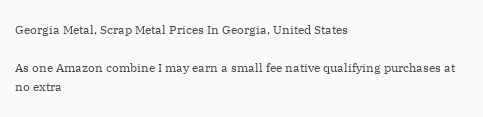Georgia Metal, Scrap Metal Prices In Georgia, United States

As one Amazon combine I may earn a small fee native qualifying purchases at no extra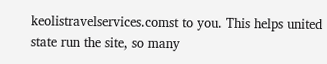keolistravelservices.comst to you. This helps united state run the site, so many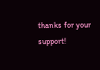thanks for your support!